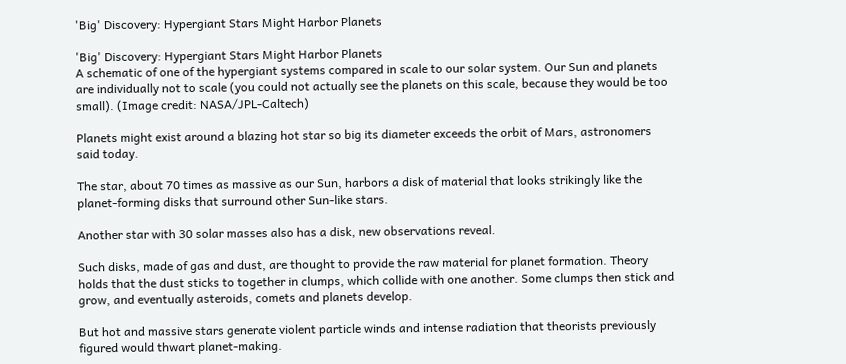'Big' Discovery: Hypergiant Stars Might Harbor Planets

'Big' Discovery: Hypergiant Stars Might Harbor Planets
A schematic of one of the hypergiant systems compared in scale to our solar system. Our Sun and planets are individually not to scale (you could not actually see the planets on this scale, because they would be too small). (Image credit: NASA/JPL-Caltech)

Planets might exist around a blazing hot star so big its diameter exceeds the orbit of Mars, astronomers said today.

The star, about 70 times as massive as our Sun, harbors a disk of material that looks strikingly like the planet-forming disks that surround other Sun-like stars.

Another star with 30 solar masses also has a disk, new observations reveal.

Such disks, made of gas and dust, are thought to provide the raw material for planet formation. Theory holds that the dust sticks to together in clumps, which collide with one another. Some clumps then stick and grow, and eventually asteroids, comets and planets develop.

But hot and massive stars generate violent particle winds and intense radiation that theorists previously figured would thwart planet-making.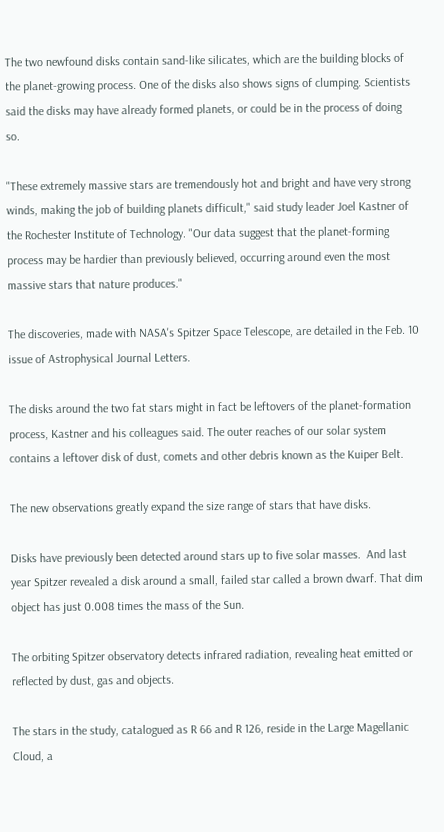The two newfound disks contain sand-like silicates, which are the building blocks of the planet-growing process. One of the disks also shows signs of clumping. Scientists said the disks may have already formed planets, or could be in the process of doing so.

"These extremely massive stars are tremendously hot and bright and have very strong winds, making the job of building planets difficult," said study leader Joel Kastner of the Rochester Institute of Technology. "Our data suggest that the planet-forming process may be hardier than previously believed, occurring around even the most massive stars that nature produces."

The discoveries, made with NASA's Spitzer Space Telescope, are detailed in the Feb. 10 issue of Astrophysical Journal Letters.

The disks around the two fat stars might in fact be leftovers of the planet-formation process, Kastner and his colleagues said. The outer reaches of our solar system contains a leftover disk of dust, comets and other debris known as the Kuiper Belt.

The new observations greatly expand the size range of stars that have disks.

Disks have previously been detected around stars up to five solar masses.  And last year Spitzer revealed a disk around a small, failed star called a brown dwarf. That dim object has just 0.008 times the mass of the Sun.

The orbiting Spitzer observatory detects infrared radiation, revealing heat emitted or reflected by dust, gas and objects.

The stars in the study, catalogued as R 66 and R 126, reside in the Large Magellanic Cloud, a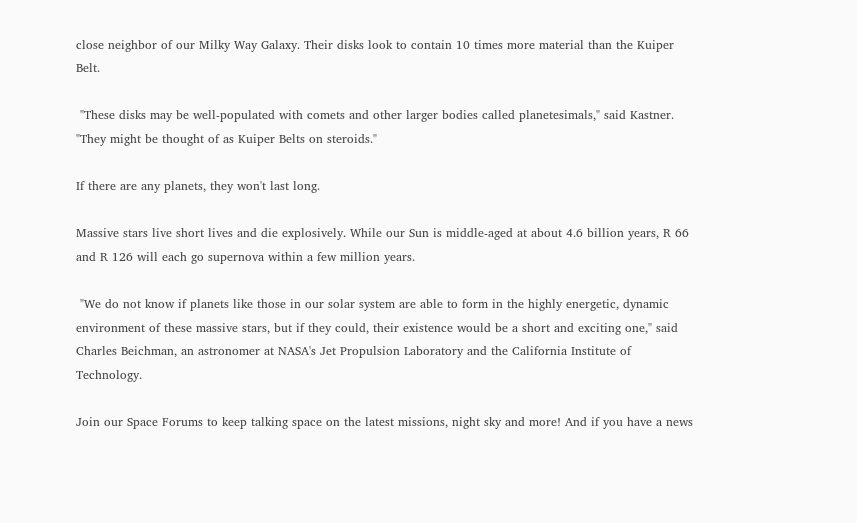close neighbor of our Milky Way Galaxy. Their disks look to contain 10 times more material than the Kuiper Belt.

 "These disks may be well-populated with comets and other larger bodies called planetesimals," said Kastner. "They might be thought of as Kuiper Belts on steroids."

If there are any planets, they won't last long.

Massive stars live short lives and die explosively. While our Sun is middle-aged at about 4.6 billion years, R 66 and R 126 will each go supernova within a few million years.

 "We do not know if planets like those in our solar system are able to form in the highly energetic, dynamic environment of these massive stars, but if they could, their existence would be a short and exciting one," said Charles Beichman, an astronomer at NASA's Jet Propulsion Laboratory and the California Institute of Technology.

Join our Space Forums to keep talking space on the latest missions, night sky and more! And if you have a news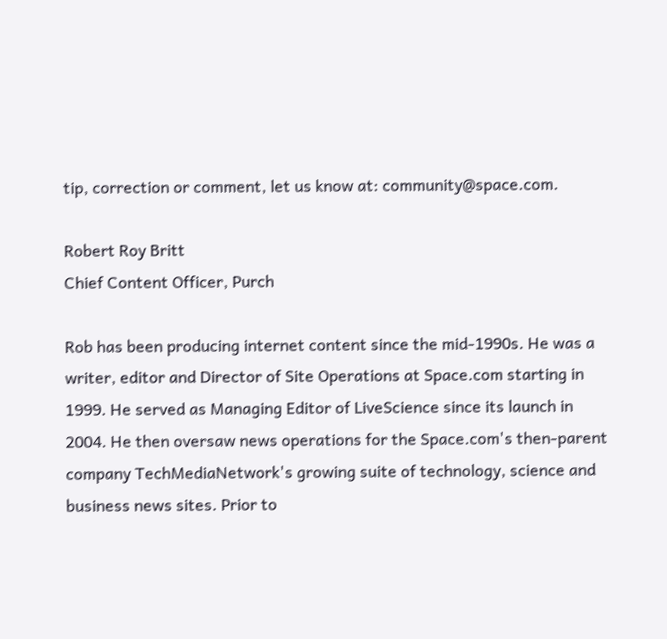tip, correction or comment, let us know at: community@space.com.

Robert Roy Britt
Chief Content Officer, Purch

Rob has been producing internet content since the mid-1990s. He was a writer, editor and Director of Site Operations at Space.com starting in 1999. He served as Managing Editor of LiveScience since its launch in 2004. He then oversaw news operations for the Space.com's then-parent company TechMediaNetwork's growing suite of technology, science and business news sites. Prior to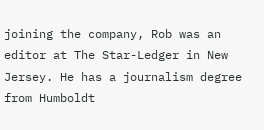joining the company, Rob was an editor at The Star-Ledger in New Jersey. He has a journalism degree from Humboldt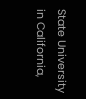State University in California,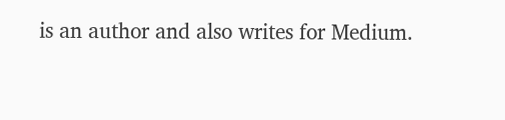is an author and also writes for Medium.